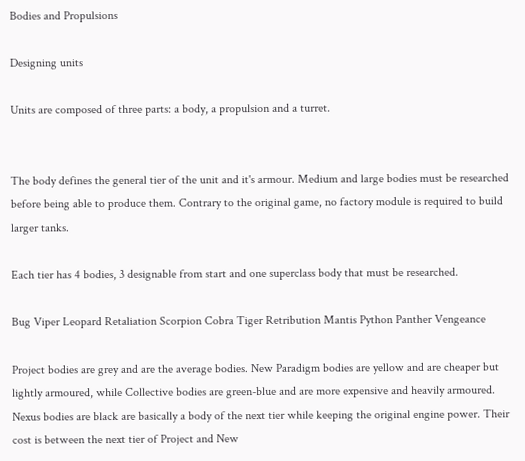Bodies and Propulsions

Designing units

Units are composed of three parts: a body, a propulsion and a turret.


The body defines the general tier of the unit and it's armour. Medium and large bodies must be researched before being able to produce them. Contrary to the original game, no factory module is required to build larger tanks.

Each tier has 4 bodies, 3 designable from start and one superclass body that must be researched.

Bug Viper Leopard Retaliation Scorpion Cobra Tiger Retribution Mantis Python Panther Vengeance

Project bodies are grey and are the average bodies. New Paradigm bodies are yellow and are cheaper but lightly armoured, while Collective bodies are green-blue and are more expensive and heavily armoured. Nexus bodies are black are basically a body of the next tier while keeping the original engine power. Their cost is between the next tier of Project and New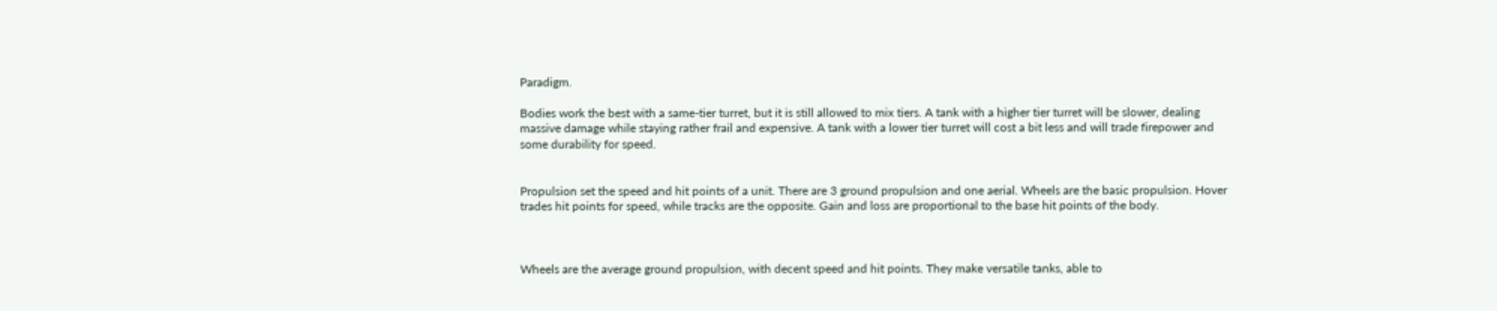Paradigm.

Bodies work the best with a same-tier turret, but it is still allowed to mix tiers. A tank with a higher tier turret will be slower, dealing massive damage while staying rather frail and expensive. A tank with a lower tier turret will cost a bit less and will trade firepower and some durability for speed.


Propulsion set the speed and hit points of a unit. There are 3 ground propulsion and one aerial. Wheels are the basic propulsion. Hover trades hit points for speed, while tracks are the opposite. Gain and loss are proportional to the base hit points of the body.



Wheels are the average ground propulsion, with decent speed and hit points. They make versatile tanks, able to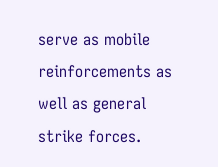serve as mobile reinforcements as well as general strike forces.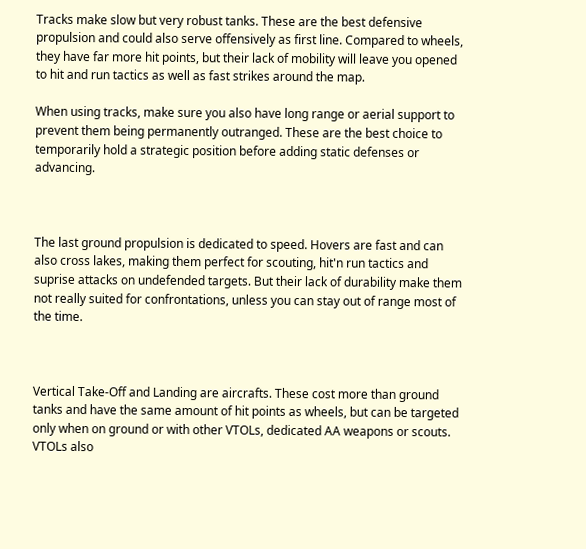Tracks make slow but very robust tanks. These are the best defensive propulsion and could also serve offensively as first line. Compared to wheels, they have far more hit points, but their lack of mobility will leave you opened to hit and run tactics as well as fast strikes around the map.

When using tracks, make sure you also have long range or aerial support to prevent them being permanently outranged. These are the best choice to temporarily hold a strategic position before adding static defenses or advancing.



The last ground propulsion is dedicated to speed. Hovers are fast and can also cross lakes, making them perfect for scouting, hit'n run tactics and suprise attacks on undefended targets. But their lack of durability make them not really suited for confrontations, unless you can stay out of range most of the time.



Vertical Take-Off and Landing are aircrafts. These cost more than ground tanks and have the same amount of hit points as wheels, but can be targeted only when on ground or with other VTOLs, dedicated AA weapons or scouts. VTOLs also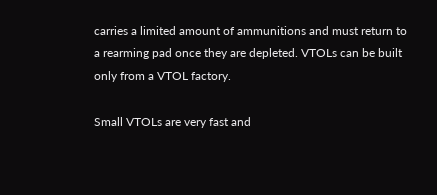carries a limited amount of ammunitions and must return to a rearming pad once they are depleted. VTOLs can be built only from a VTOL factory.

Small VTOLs are very fast and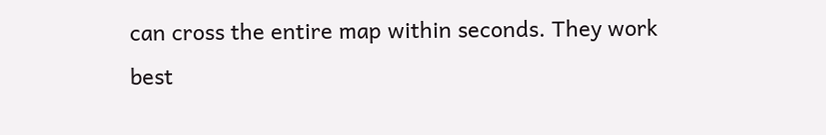can cross the entire map within seconds. They work best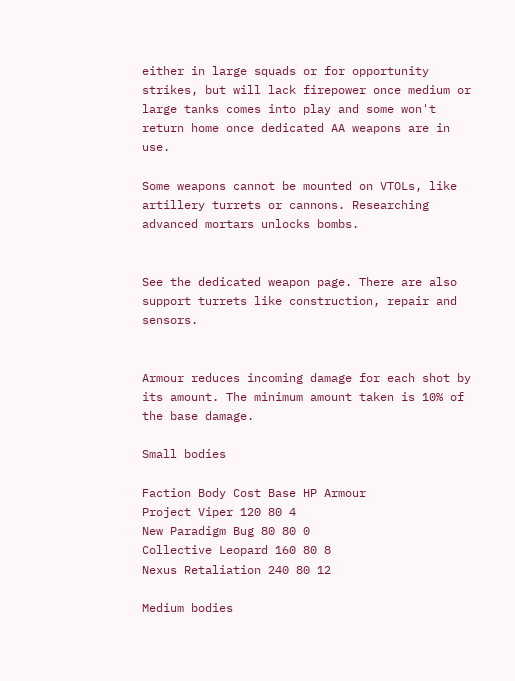either in large squads or for opportunity strikes, but will lack firepower once medium or large tanks comes into play and some won't return home once dedicated AA weapons are in use.

Some weapons cannot be mounted on VTOLs, like artillery turrets or cannons. Researching advanced mortars unlocks bombs.


See the dedicated weapon page. There are also support turrets like construction, repair and sensors.


Armour reduces incoming damage for each shot by its amount. The minimum amount taken is 10% of the base damage.

Small bodies

Faction Body Cost Base HP Armour
Project Viper 120 80 4
New Paradigm Bug 80 80 0
Collective Leopard 160 80 8
Nexus Retaliation 240 80 12

Medium bodies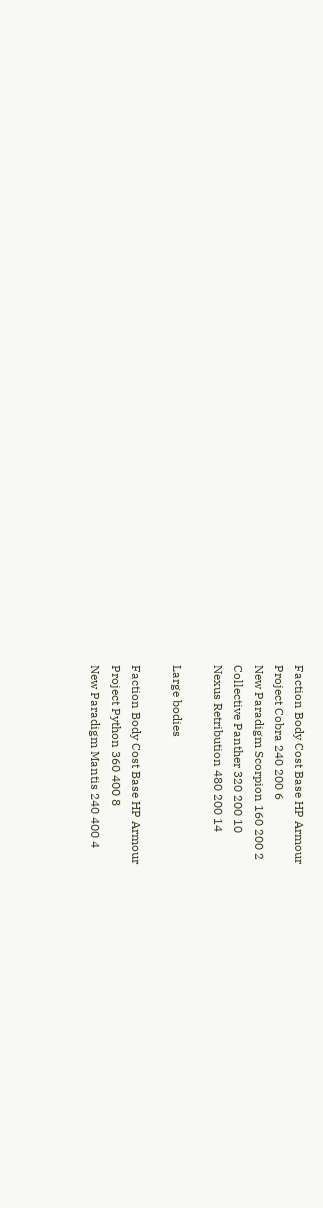Faction Body Cost Base HP Armour
Project Cobra 240 200 6
New Paradigm Scorpion 160 200 2
Collective Panther 320 200 10
Nexus Retribution 480 200 14

Large bodies

Faction Body Cost Base HP Armour
Project Python 360 400 8
New Paradigm Mantis 240 400 4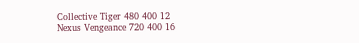Collective Tiger 480 400 12
Nexus Vengeance 720 400 16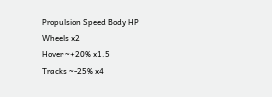Propulsion Speed Body HP
Wheels x2
Hover ~+20% x1.5
Tracks ~-25% x4